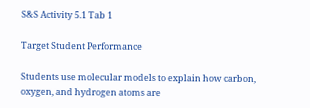S&S Activity 5.1 Tab 1

Target Student Performance

Students use molecular models to explain how carbon, oxygen, and hydrogen atoms are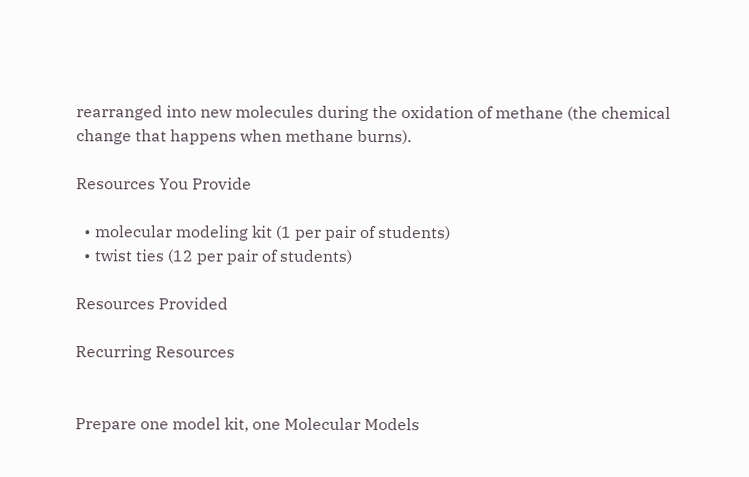rearranged into new molecules during the oxidation of methane (the chemical change that happens when methane burns).

Resources You Provide

  • molecular modeling kit (1 per pair of students)
  • twist ties (12 per pair of students)

Resources Provided

Recurring Resources


Prepare one model kit, one Molecular Models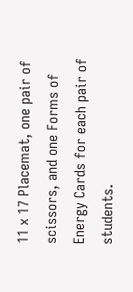11 x 17 Placemat, one pair of scissors, and one Forms of Energy Cards for each pair of students.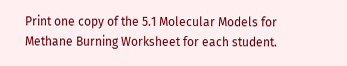Print one copy of the 5.1 Molecular Models for Methane Burning Worksheet for each student.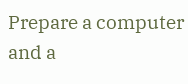Prepare a computer and a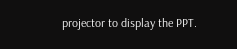projector to display the PPT.